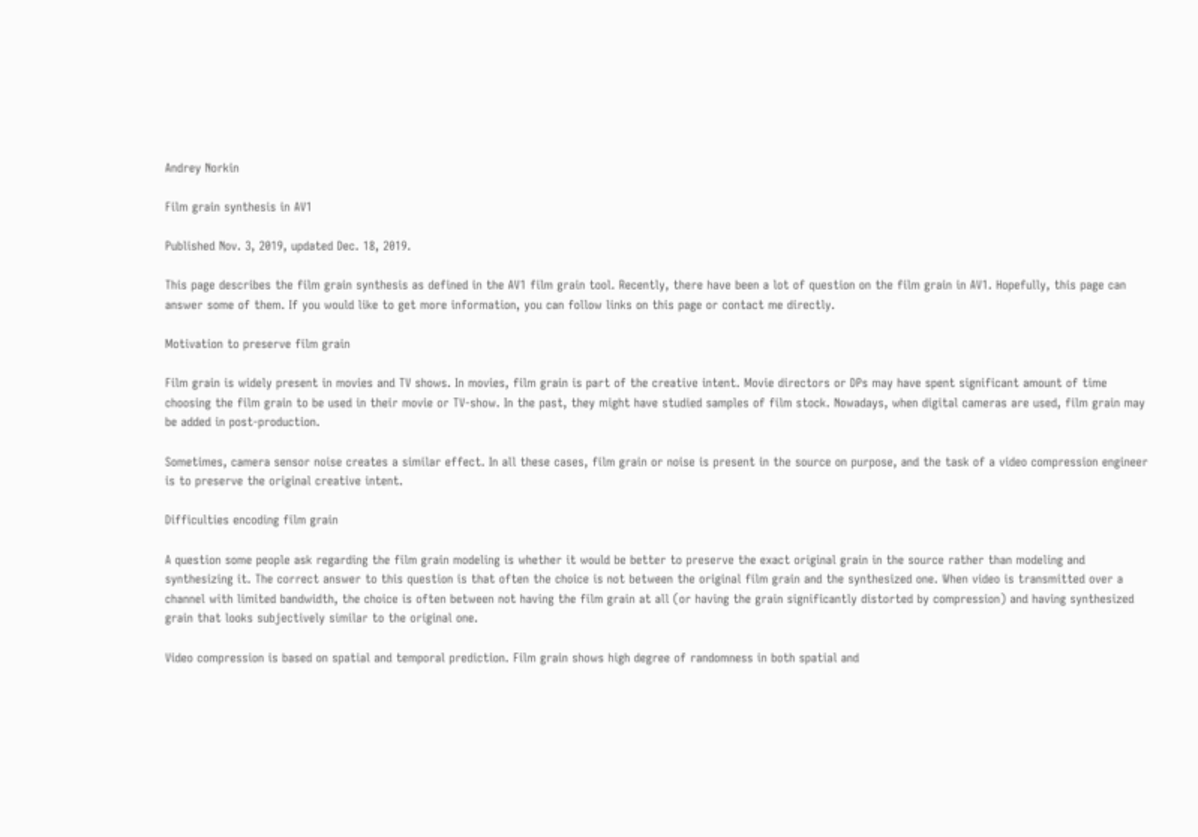Andrey Norkin

Film grain synthesis in AV1

Published Nov. 3, 2019, updated Dec. 18, 2019.

This page describes the film grain synthesis as defined in the AV1 film grain tool. Recently, there have been a lot of question on the film grain in AV1. Hopefully, this page can answer some of them. If you would like to get more information, you can follow links on this page or contact me directly.

Motivation to preserve film grain

Film grain is widely present in movies and TV shows. In movies, film grain is part of the creative intent. Movie directors or DPs may have spent significant amount of time choosing the film grain to be used in their movie or TV-show. In the past, they might have studied samples of film stock. Nowadays, when digital cameras are used, film grain may be added in post-production.

Sometimes, camera sensor noise creates a similar effect. In all these cases, film grain or noise is present in the source on purpose, and the task of a video compression engineer is to preserve the original creative intent.

Difficulties encoding film grain

A question some people ask regarding the film grain modeling is whether it would be better to preserve the exact original grain in the source rather than modeling and synthesizing it. The correct answer to this question is that often the choice is not between the original film grain and the synthesized one. When video is transmitted over a channel with limited bandwidth, the choice is often between not having the film grain at all (or having the grain significantly distorted by compression) and having synthesized grain that looks subjectively similar to the original one.

Video compression is based on spatial and temporal prediction. Film grain shows high degree of randomness in both spatial and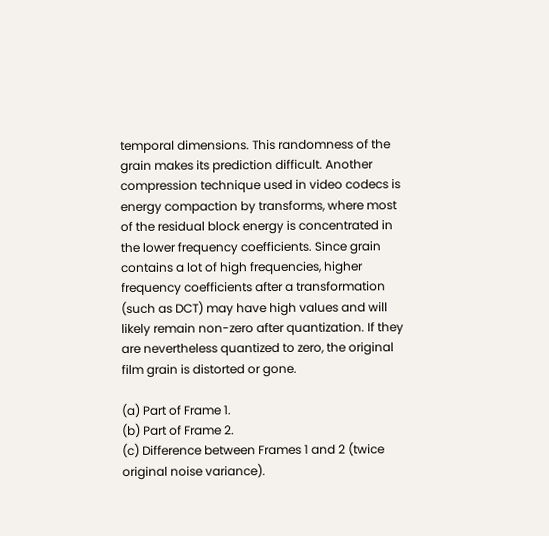temporal dimensions. This randomness of the grain makes its prediction difficult. Another compression technique used in video codecs is energy compaction by transforms, where most of the residual block energy is concentrated in the lower frequency coefficients. Since grain contains a lot of high frequencies, higher frequency coefficients after a transformation (such as DCT) may have high values and will likely remain non-zero after quantization. If they are nevertheless quantized to zero, the original film grain is distorted or gone.

(a) Part of Frame 1.
(b) Part of Frame 2.
(c) Difference between Frames 1 and 2 (twice original noise variance).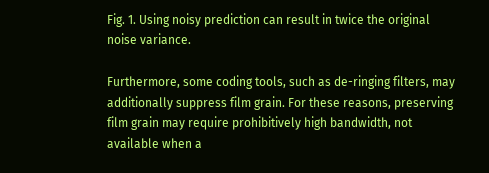Fig. 1. Using noisy prediction can result in twice the original noise variance.

Furthermore, some coding tools, such as de-ringing filters, may additionally suppress film grain. For these reasons, preserving film grain may require prohibitively high bandwidth, not available when a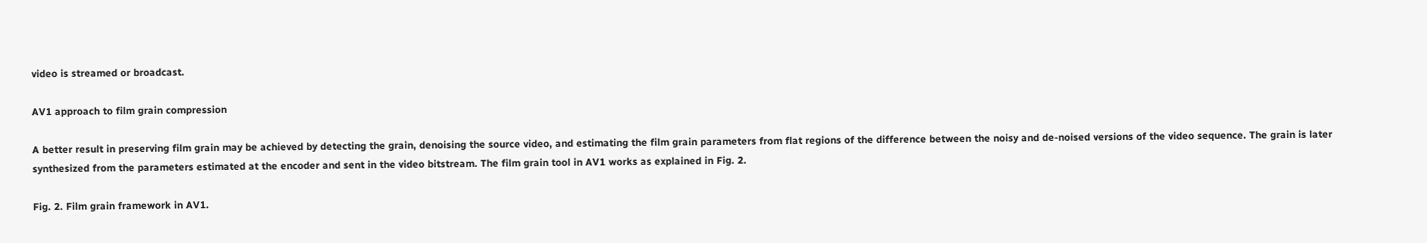video is streamed or broadcast.

AV1 approach to film grain compression

A better result in preserving film grain may be achieved by detecting the grain, denoising the source video, and estimating the film grain parameters from flat regions of the difference between the noisy and de-noised versions of the video sequence. The grain is later synthesized from the parameters estimated at the encoder and sent in the video bitstream. The film grain tool in AV1 works as explained in Fig. 2.

Fig. 2. Film grain framework in AV1.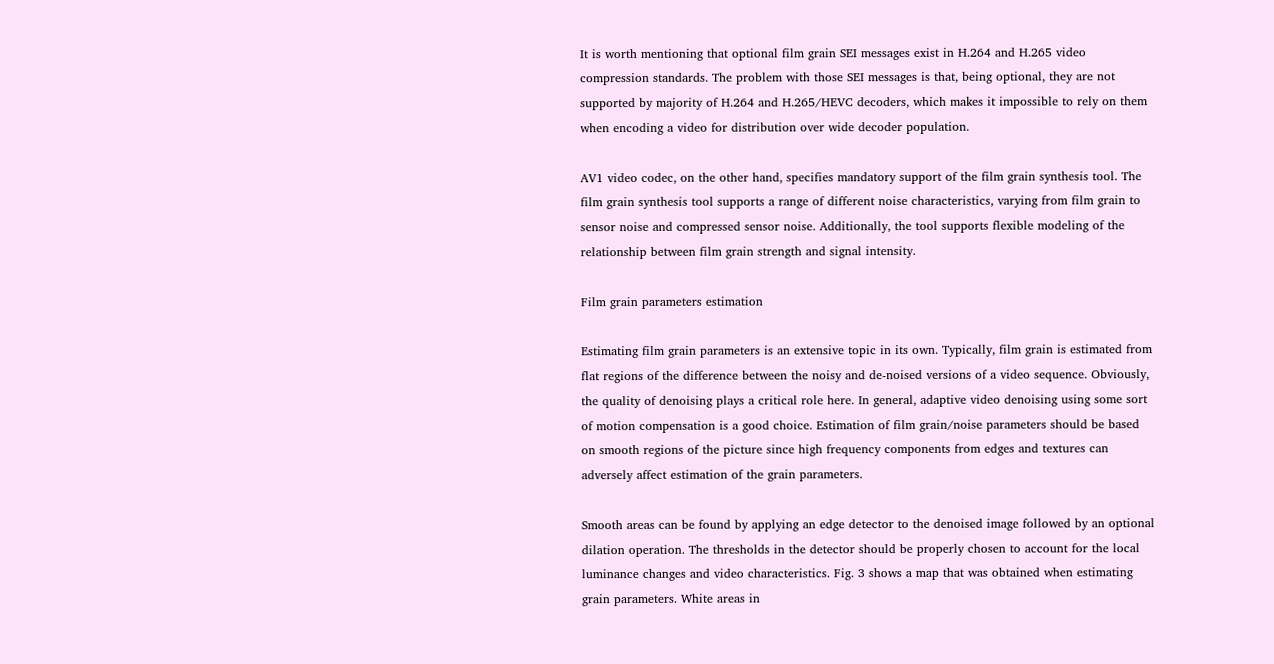It is worth mentioning that optional film grain SEI messages exist in H.264 and H.265 video compression standards. The problem with those SEI messages is that, being optional, they are not supported by majority of H.264 and H.265/HEVC decoders, which makes it impossible to rely on them when encoding a video for distribution over wide decoder population.

AV1 video codec, on the other hand, specifies mandatory support of the film grain synthesis tool. The film grain synthesis tool supports a range of different noise characteristics, varying from film grain to sensor noise and compressed sensor noise. Additionally, the tool supports flexible modeling of the relationship between film grain strength and signal intensity.

Film grain parameters estimation

Estimating film grain parameters is an extensive topic in its own. Typically, film grain is estimated from flat regions of the difference between the noisy and de-noised versions of a video sequence. Obviously, the quality of denoising plays a critical role here. In general, adaptive video denoising using some sort of motion compensation is a good choice. Estimation of film grain/noise parameters should be based on smooth regions of the picture since high frequency components from edges and textures can adversely affect estimation of the grain parameters.

Smooth areas can be found by applying an edge detector to the denoised image followed by an optional dilation operation. The thresholds in the detector should be properly chosen to account for the local luminance changes and video characteristics. Fig. 3 shows a map that was obtained when estimating grain parameters. White areas in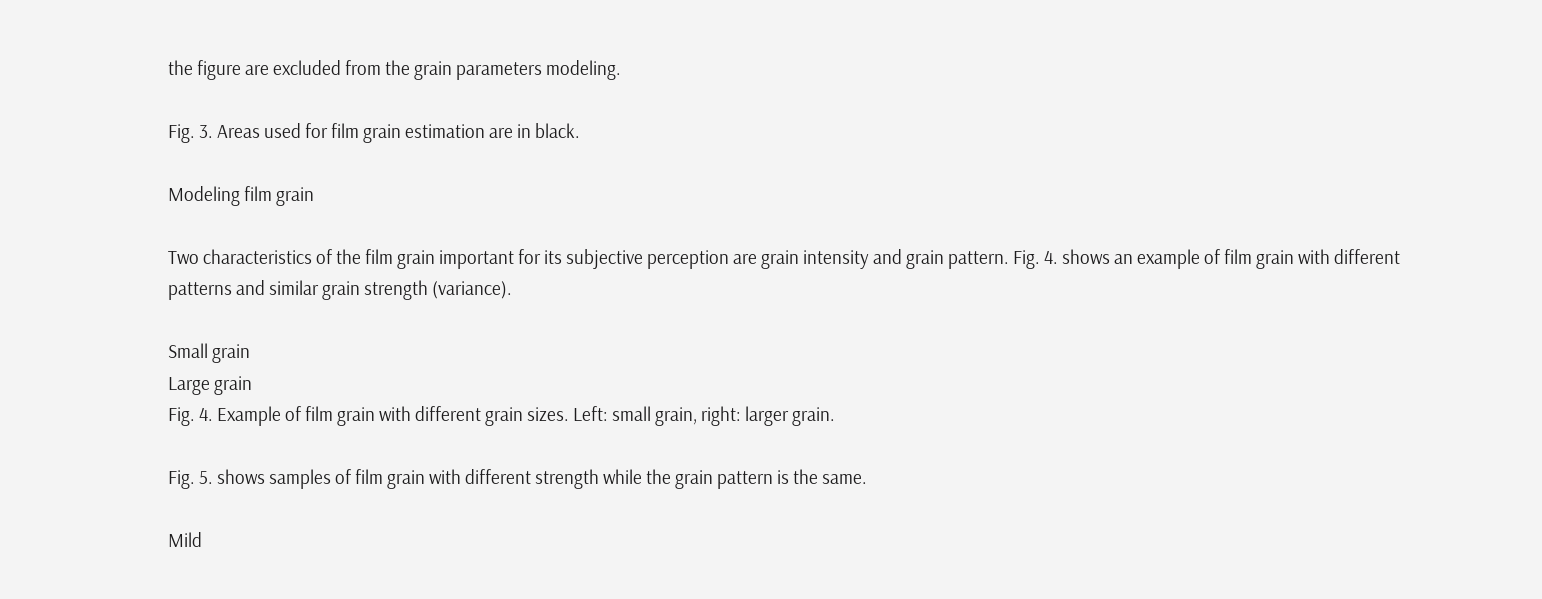the figure are excluded from the grain parameters modeling.

Fig. 3. Areas used for film grain estimation are in black.

Modeling film grain

Two characteristics of the film grain important for its subjective perception are grain intensity and grain pattern. Fig. 4. shows an example of film grain with different patterns and similar grain strength (variance).

Small grain
Large grain
Fig. 4. Example of film grain with different grain sizes. Left: small grain, right: larger grain.

Fig. 5. shows samples of film grain with different strength while the grain pattern is the same.

Mild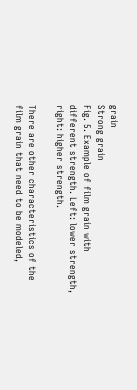grain
Strong grain
Fig. 5. Example of film grain with different strength. Left: lower strength, right: higher strength.

There are other characteristics of the film grain that need to be modeled,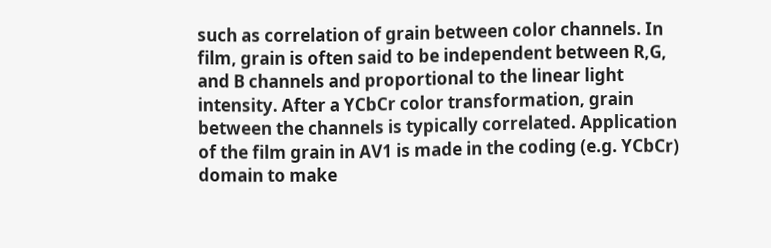such as correlation of grain between color channels. In film, grain is often said to be independent between R,G, and B channels and proportional to the linear light intensity. After a YCbCr color transformation, grain between the channels is typically correlated. Application of the film grain in AV1 is made in the coding (e.g. YCbCr) domain to make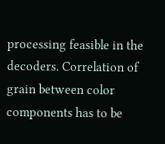processing feasible in the decoders. Correlation of grain between color components has to be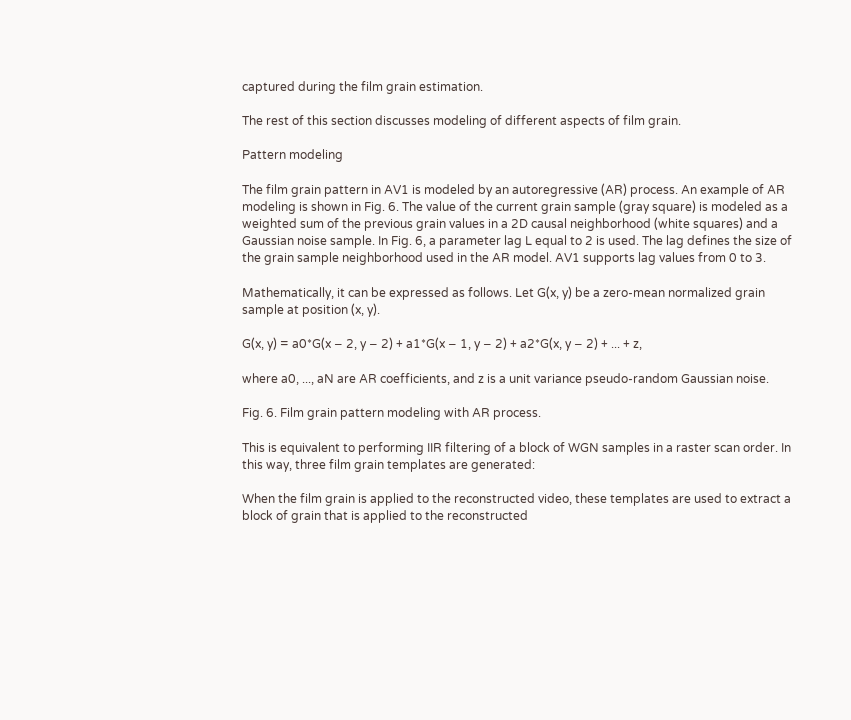captured during the film grain estimation.

The rest of this section discusses modeling of different aspects of film grain.

Pattern modeling

The film grain pattern in AV1 is modeled by an autoregressive (AR) process. An example of AR modeling is shown in Fig. 6. The value of the current grain sample (gray square) is modeled as a weighted sum of the previous grain values in a 2D causal neighborhood (white squares) and a Gaussian noise sample. In Fig. 6, a parameter lag L equal to 2 is used. The lag defines the size of the grain sample neighborhood used in the AR model. AV1 supports lag values from 0 to 3.

Mathematically, it can be expressed as follows. Let G(x, y) be a zero-mean normalized grain sample at position (x, y).

G(x, y) = a0*G(x − 2, y − 2) + a1*G(x − 1, y − 2) + a2*G(x, y − 2) + ... + z,

where a0, ..., aN are AR coefficients, and z is a unit variance pseudo-random Gaussian noise.

Fig. 6. Film grain pattern modeling with AR process.

This is equivalent to performing IIR filtering of a block of WGN samples in a raster scan order. In this way, three film grain templates are generated:

When the film grain is applied to the reconstructed video, these templates are used to extract a block of grain that is applied to the reconstructed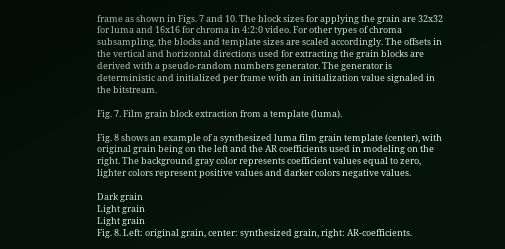frame as shown in Figs. 7 and 10. The block sizes for applying the grain are 32x32 for luma and 16x16 for chroma in 4:2:0 video. For other types of chroma subsampling, the blocks and template sizes are scaled accordingly. The offsets in the vertical and horizontal directions used for extracting the grain blocks are derived with a pseudo-random numbers generator. The generator is deterministic and initialized per frame with an initialization value signaled in the bitstream.

Fig. 7. Film grain block extraction from a template (luma).

Fig. 8 shows an example of a synthesized luma film grain template (center), with original grain being on the left and the AR coefficients used in modeling on the right. The background gray color represents coefficient values equal to zero, lighter colors represent positive values and darker colors negative values.

Dark grain
Light grain
Light grain
Fig. 8. Left: original grain, center: synthesized grain, right: AR-coefficients.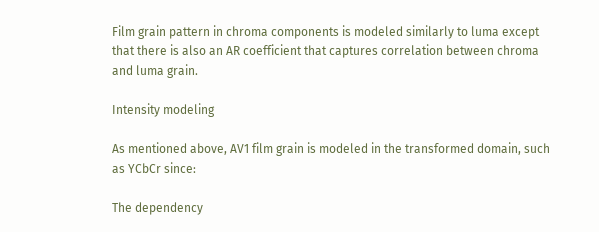Film grain pattern in chroma components is modeled similarly to luma except that there is also an AR coefficient that captures correlation between chroma and luma grain.

Intensity modeling

As mentioned above, AV1 film grain is modeled in the transformed domain, such as YCbCr since:

The dependency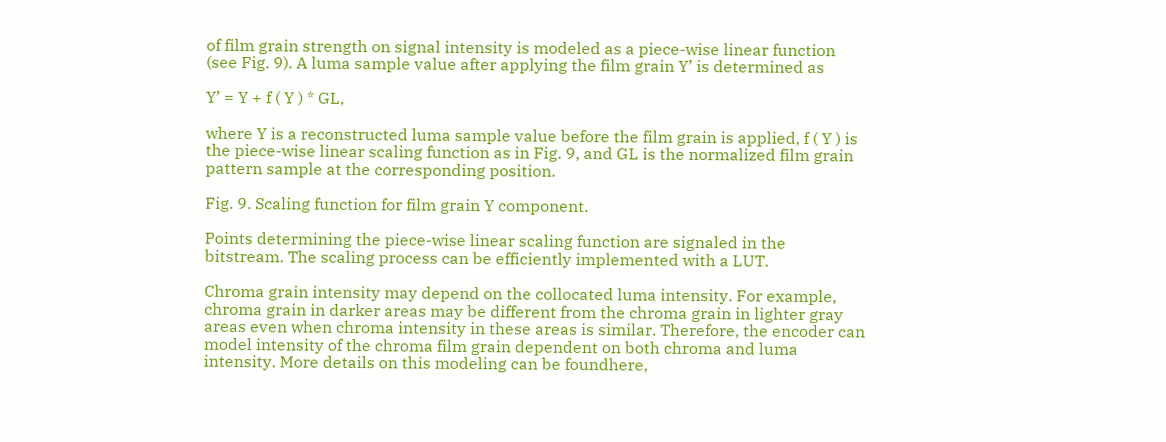of film grain strength on signal intensity is modeled as a piece-wise linear function (see Fig. 9). A luma sample value after applying the film grain Y’ is determined as

Y’ = Y + f ( Y ) * GL,

where Y is a reconstructed luma sample value before the film grain is applied, f ( Y ) is the piece-wise linear scaling function as in Fig. 9, and GL is the normalized film grain pattern sample at the corresponding position.

Fig. 9. Scaling function for film grain Y component.

Points determining the piece-wise linear scaling function are signaled in the bitstream. The scaling process can be efficiently implemented with a LUT.

Chroma grain intensity may depend on the collocated luma intensity. For example, chroma grain in darker areas may be different from the chroma grain in lighter gray areas even when chroma intensity in these areas is similar. Therefore, the encoder can model intensity of the chroma film grain dependent on both chroma and luma intensity. More details on this modeling can be foundhere,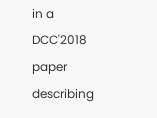in a DCC'2018 paper describing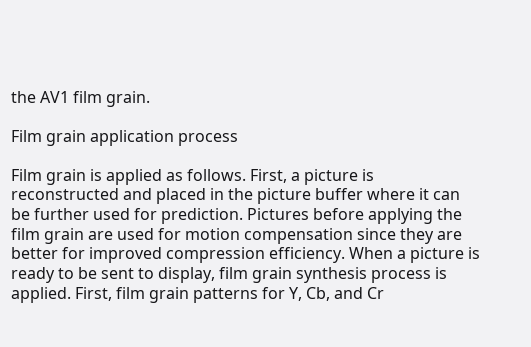the AV1 film grain.

Film grain application process

Film grain is applied as follows. First, a picture is reconstructed and placed in the picture buffer where it can be further used for prediction. Pictures before applying the film grain are used for motion compensation since they are better for improved compression efficiency. When a picture is ready to be sent to display, film grain synthesis process is applied. First, film grain patterns for Y, Cb, and Cr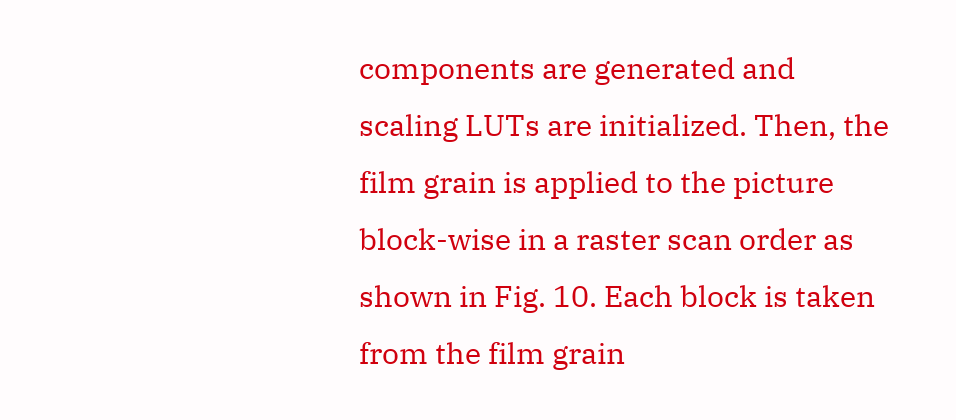components are generated and scaling LUTs are initialized. Then, the film grain is applied to the picture block-wise in a raster scan order as shown in Fig. 10. Each block is taken from the film grain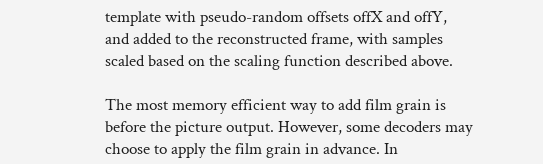template with pseudo-random offsets offX and offY, and added to the reconstructed frame, with samples scaled based on the scaling function described above.

The most memory efficient way to add film grain is before the picture output. However, some decoders may choose to apply the film grain in advance. In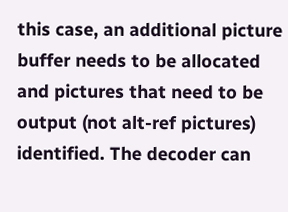this case, an additional picture buffer needs to be allocated and pictures that need to be output (not alt-ref pictures) identified. The decoder can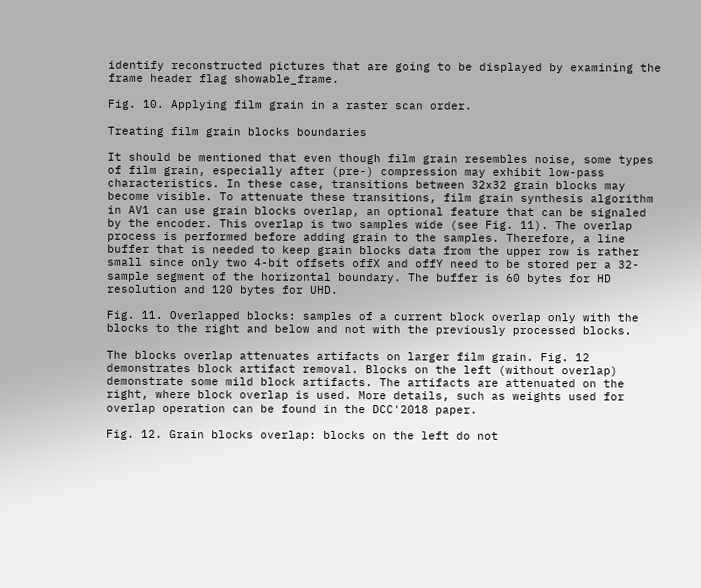identify reconstructed pictures that are going to be displayed by examining the frame header flag showable_frame.

Fig. 10. Applying film grain in a raster scan order.

Treating film grain blocks boundaries

It should be mentioned that even though film grain resembles noise, some types of film grain, especially after (pre-) compression may exhibit low-pass characteristics. In these case, transitions between 32x32 grain blocks may become visible. To attenuate these transitions, film grain synthesis algorithm in AV1 can use grain blocks overlap, an optional feature that can be signaled by the encoder. This overlap is two samples wide (see Fig. 11). The overlap process is performed before adding grain to the samples. Therefore, a line buffer that is needed to keep grain blocks data from the upper row is rather small since only two 4-bit offsets offX and offY need to be stored per a 32-sample segment of the horizontal boundary. The buffer is 60 bytes for HD resolution and 120 bytes for UHD.

Fig. 11. Overlapped blocks: samples of a current block overlap only with the blocks to the right and below and not with the previously processed blocks.

The blocks overlap attenuates artifacts on larger film grain. Fig. 12 demonstrates block artifact removal. Blocks on the left (without overlap) demonstrate some mild block artifacts. The artifacts are attenuated on the right, where block overlap is used. More details, such as weights used for overlap operation can be found in the DCC'2018 paper.

Fig. 12. Grain blocks overlap: blocks on the left do not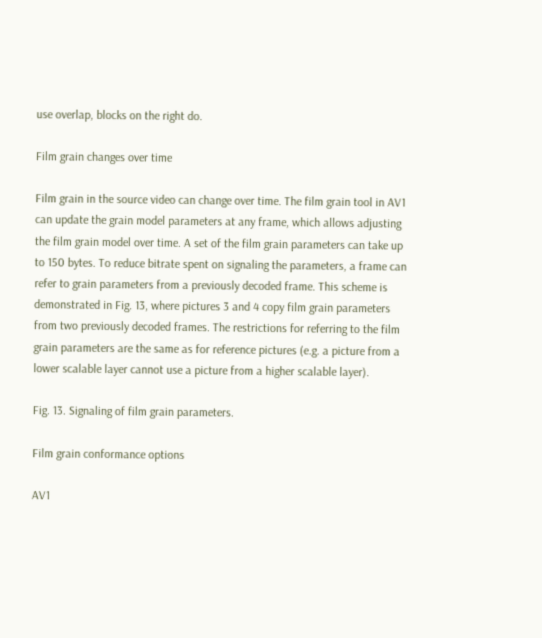use overlap, blocks on the right do.

Film grain changes over time

Film grain in the source video can change over time. The film grain tool in AV1 can update the grain model parameters at any frame, which allows adjusting the film grain model over time. A set of the film grain parameters can take up to 150 bytes. To reduce bitrate spent on signaling the parameters, a frame can refer to grain parameters from a previously decoded frame. This scheme is demonstrated in Fig. 13, where pictures 3 and 4 copy film grain parameters from two previously decoded frames. The restrictions for referring to the film grain parameters are the same as for reference pictures (e.g. a picture from a lower scalable layer cannot use a picture from a higher scalable layer).

Fig. 13. Signaling of film grain parameters.

Film grain conformance options

AV1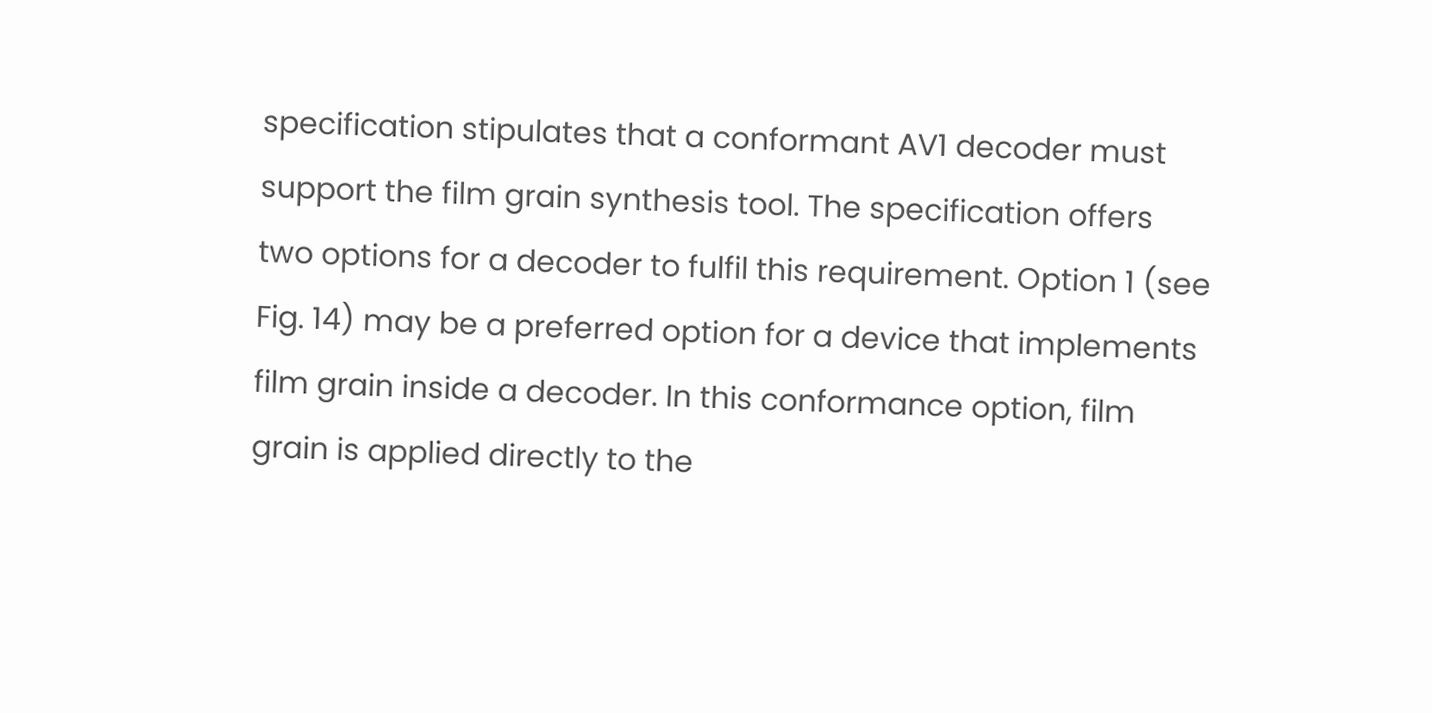specification stipulates that a conformant AV1 decoder must support the film grain synthesis tool. The specification offers two options for a decoder to fulfil this requirement. Option 1 (see Fig. 14) may be a preferred option for a device that implements film grain inside a decoder. In this conformance option, film grain is applied directly to the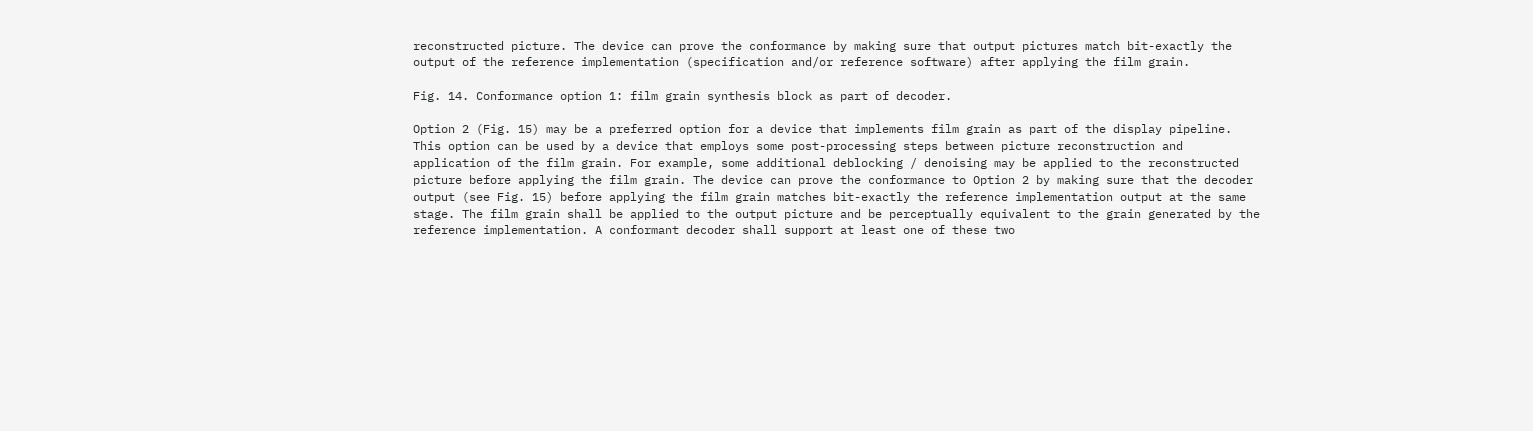reconstructed picture. The device can prove the conformance by making sure that output pictures match bit-exactly the output of the reference implementation (specification and/or reference software) after applying the film grain.

Fig. 14. Conformance option 1: film grain synthesis block as part of decoder.

Option 2 (Fig. 15) may be a preferred option for a device that implements film grain as part of the display pipeline. This option can be used by a device that employs some post-processing steps between picture reconstruction and application of the film grain. For example, some additional deblocking / denoising may be applied to the reconstructed picture before applying the film grain. The device can prove the conformance to Option 2 by making sure that the decoder output (see Fig. 15) before applying the film grain matches bit-exactly the reference implementation output at the same stage. The film grain shall be applied to the output picture and be perceptually equivalent to the grain generated by the reference implementation. A conformant decoder shall support at least one of these two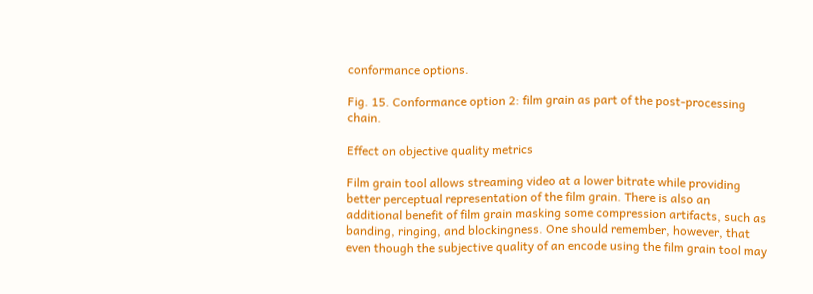conformance options.

Fig. 15. Conformance option 2: film grain as part of the post-processing chain.

Effect on objective quality metrics

Film grain tool allows streaming video at a lower bitrate while providing better perceptual representation of the film grain. There is also an additional benefit of film grain masking some compression artifacts, such as banding, ringing, and blockingness. One should remember, however, that even though the subjective quality of an encode using the film grain tool may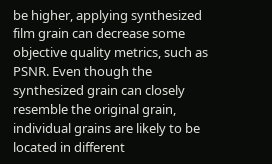be higher, applying synthesized film grain can decrease some objective quality metrics, such as PSNR. Even though the synthesized grain can closely resemble the original grain, individual grains are likely to be located in different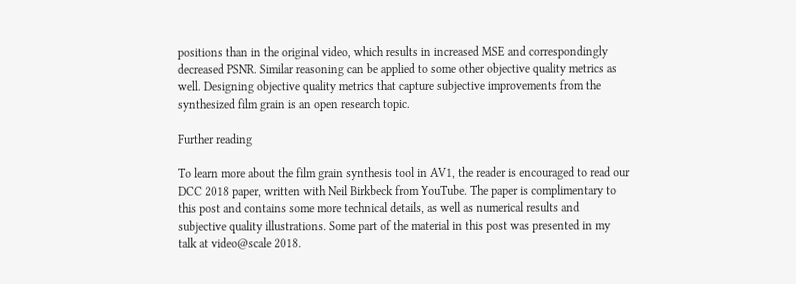positions than in the original video, which results in increased MSE and correspondingly decreased PSNR. Similar reasoning can be applied to some other objective quality metrics as well. Designing objective quality metrics that capture subjective improvements from the synthesized film grain is an open research topic.

Further reading

To learn more about the film grain synthesis tool in AV1, the reader is encouraged to read our DCC 2018 paper, written with Neil Birkbeck from YouTube. The paper is complimentary to this post and contains some more technical details, as well as numerical results and subjective quality illustrations. Some part of the material in this post was presented in my talk at video@scale 2018.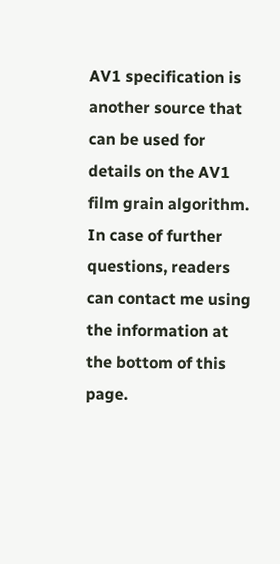AV1 specification is another source that can be used for details on the AV1 film grain algorithm. In case of further questions, readers can contact me using the information at the bottom of this page.